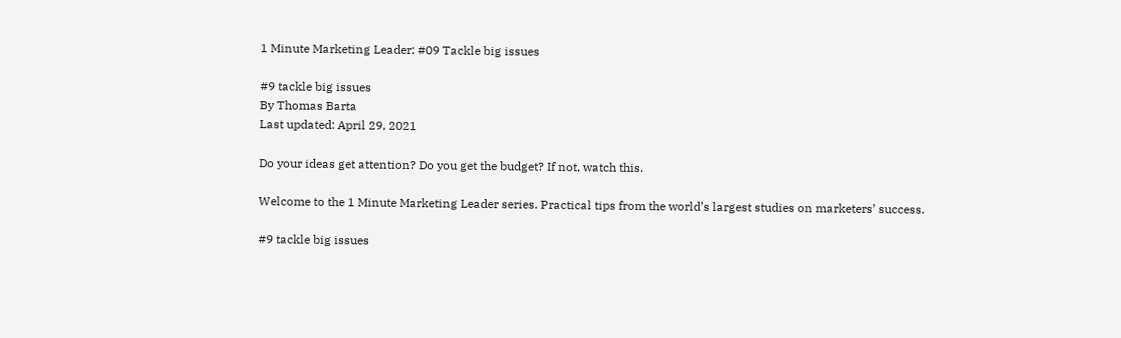1 Minute Marketing Leader: #09 Tackle big issues

#9 tackle big issues
By Thomas Barta
Last updated: April 29, 2021

Do your ideas get attention? Do you get the budget? If not, watch this.

Welcome to the 1 Minute Marketing Leader series. Practical tips from the world’s largest studies on marketers’ success.

#9 tackle big issues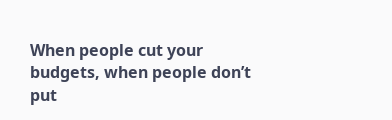When people cut your budgets, when people don’t put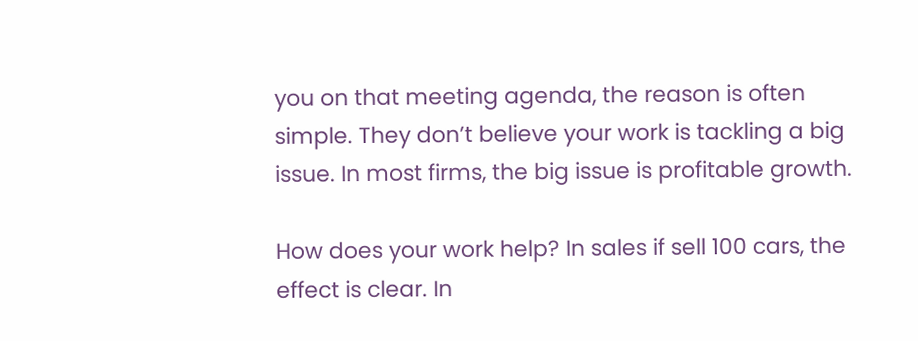you on that meeting agenda, the reason is often simple. They don’t believe your work is tackling a big issue. In most firms, the big issue is profitable growth.

How does your work help? In sales if sell 100 cars, the effect is clear. In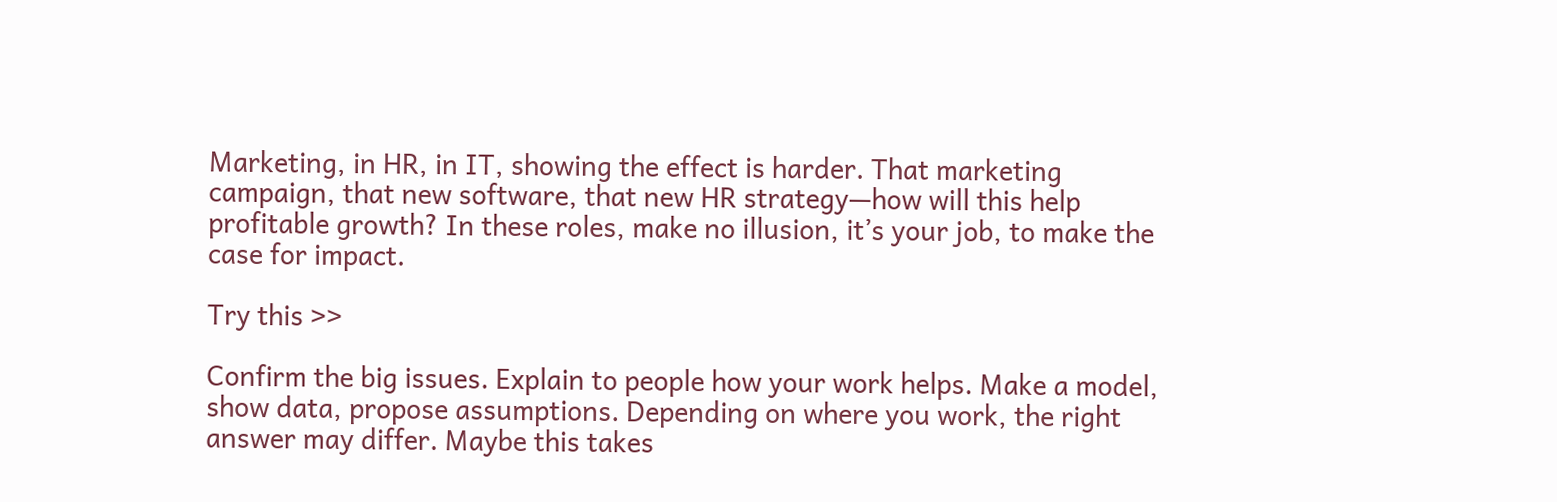Marketing, in HR, in IT, showing the effect is harder. That marketing campaign, that new software, that new HR strategy—how will this help profitable growth? In these roles, make no illusion, it’s your job, to make the case for impact.

Try this >>

Confirm the big issues. Explain to people how your work helps. Make a model, show data, propose assumptions. Depending on where you work, the right answer may differ. Maybe this takes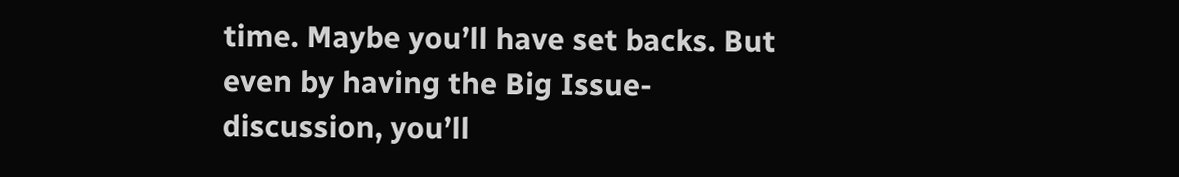time. Maybe you’ll have set backs. But even by having the Big Issue-discussion, you’ll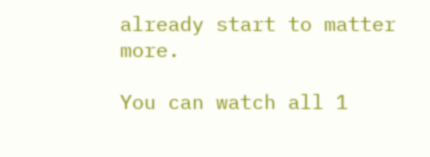already start to matter more.

You can watch all 1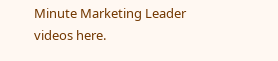Minute Marketing Leader videos here.